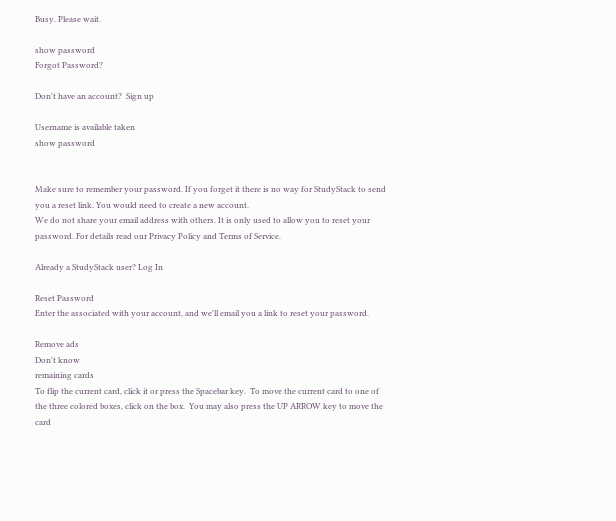Busy. Please wait.

show password
Forgot Password?

Don't have an account?  Sign up

Username is available taken
show password


Make sure to remember your password. If you forget it there is no way for StudyStack to send you a reset link. You would need to create a new account.
We do not share your email address with others. It is only used to allow you to reset your password. For details read our Privacy Policy and Terms of Service.

Already a StudyStack user? Log In

Reset Password
Enter the associated with your account, and we'll email you a link to reset your password.

Remove ads
Don't know
remaining cards
To flip the current card, click it or press the Spacebar key.  To move the current card to one of the three colored boxes, click on the box.  You may also press the UP ARROW key to move the card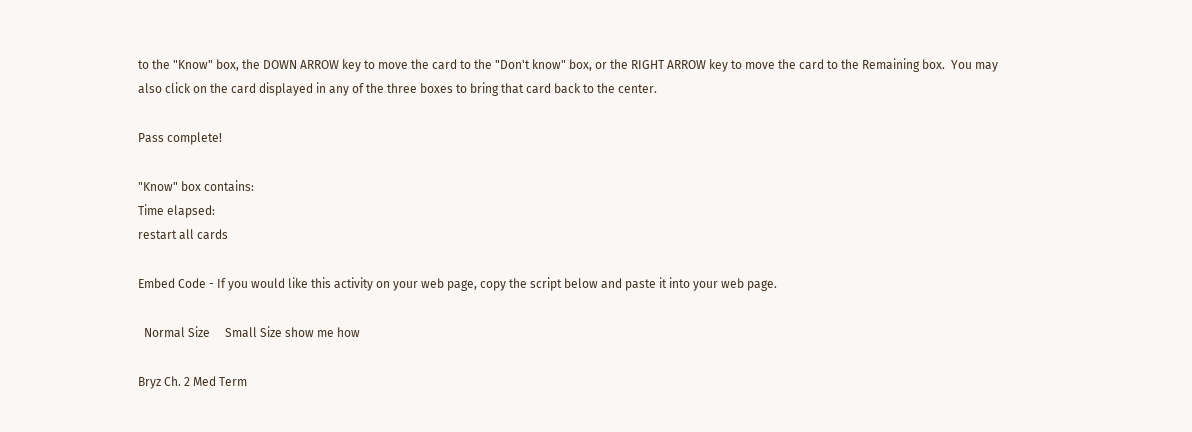to the "Know" box, the DOWN ARROW key to move the card to the "Don't know" box, or the RIGHT ARROW key to move the card to the Remaining box.  You may also click on the card displayed in any of the three boxes to bring that card back to the center.

Pass complete!

"Know" box contains:
Time elapsed:
restart all cards

Embed Code - If you would like this activity on your web page, copy the script below and paste it into your web page.

  Normal Size     Small Size show me how

Bryz Ch. 2 Med Term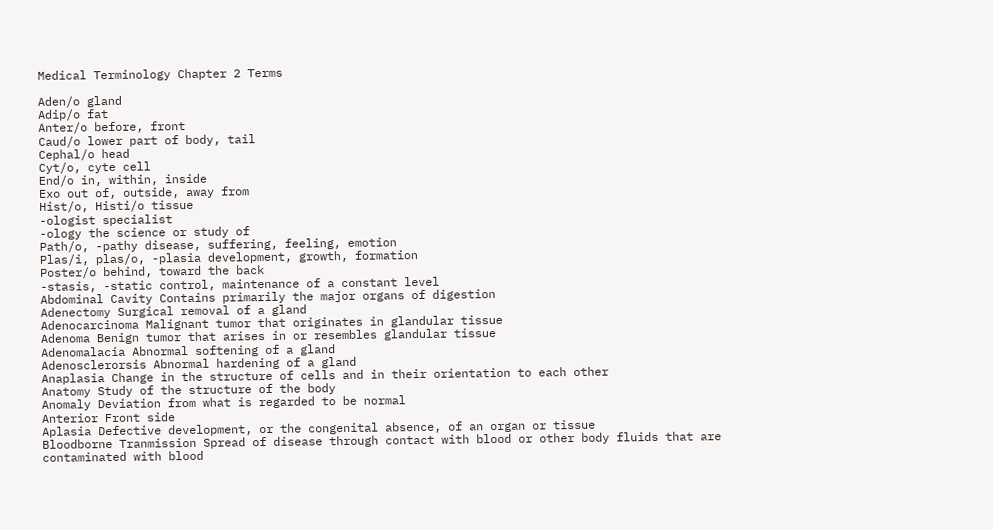Medical Terminology Chapter 2 Terms

Aden/o gland
Adip/o fat
Anter/o before, front
Caud/o lower part of body, tail
Cephal/o head
Cyt/o, cyte cell
End/o in, within, inside
Exo out of, outside, away from
Hist/o, Histi/o tissue
-ologist specialist
-ology the science or study of
Path/o, -pathy disease, suffering, feeling, emotion
Plas/i, plas/o, -plasia development, growth, formation
Poster/o behind, toward the back
-stasis, -static control, maintenance of a constant level
Abdominal Cavity Contains primarily the major organs of digestion
Adenectomy Surgical removal of a gland
Adenocarcinoma Malignant tumor that originates in glandular tissue
Adenoma Benign tumor that arises in or resembles glandular tissue
Adenomalacia Abnormal softening of a gland
Adenosclerorsis Abnormal hardening of a gland
Anaplasia Change in the structure of cells and in their orientation to each other
Anatomy Study of the structure of the body
Anomaly Deviation from what is regarded to be normal
Anterior Front side
Aplasia Defective development, or the congenital absence, of an organ or tissue
Bloodborne Tranmission Spread of disease through contact with blood or other body fluids that are contaminated with blood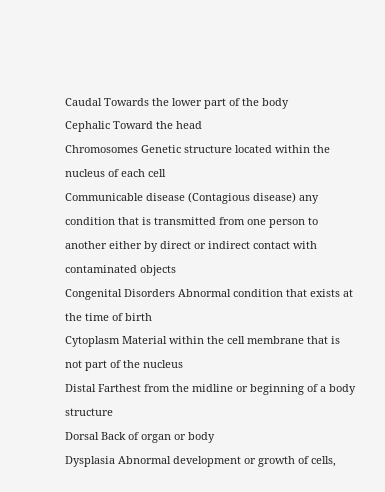Caudal Towards the lower part of the body
Cephalic Toward the head
Chromosomes Genetic structure located within the nucleus of each cell
Communicable disease (Contagious disease) any condition that is transmitted from one person to another either by direct or indirect contact with contaminated objects
Congenital Disorders Abnormal condition that exists at the time of birth
Cytoplasm Material within the cell membrane that is not part of the nucleus
Distal Farthest from the midline or beginning of a body structure
Dorsal Back of organ or body
Dysplasia Abnormal development or growth of cells,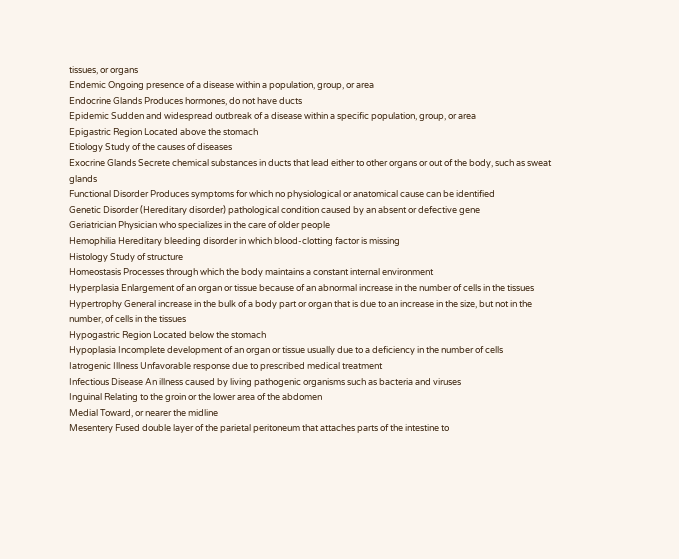tissues, or organs
Endemic Ongoing presence of a disease within a population, group, or area
Endocrine Glands Produces hormones, do not have ducts
Epidemic Sudden and widespread outbreak of a disease within a specific population, group, or area
Epigastric Region Located above the stomach
Etiology Study of the causes of diseases
Exocrine Glands Secrete chemical substances in ducts that lead either to other organs or out of the body, such as sweat glands
Functional Disorder Produces symptoms for which no physiological or anatomical cause can be identified
Genetic Disorder (Hereditary disorder) pathological condition caused by an absent or defective gene
Geriatrician Physician who specializes in the care of older people
Hemophilia Hereditary bleeding disorder in which blood-clotting factor is missing
Histology Study of structure
Homeostasis Processes through which the body maintains a constant internal environment
Hyperplasia Enlargement of an organ or tissue because of an abnormal increase in the number of cells in the tissues
Hypertrophy General increase in the bulk of a body part or organ that is due to an increase in the size, but not in the number, of cells in the tissues
Hypogastric Region Located below the stomach
Hypoplasia Incomplete development of an organ or tissue usually due to a deficiency in the number of cells
Iatrogenic Illness Unfavorable response due to prescribed medical treatment
Infectious Disease An illness caused by living pathogenic organisms such as bacteria and viruses
Inguinal Relating to the groin or the lower area of the abdomen
Medial Toward, or nearer the midline
Mesentery Fused double layer of the parietal peritoneum that attaches parts of the intestine to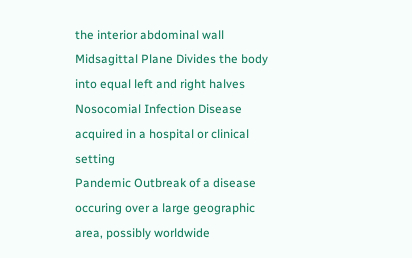the interior abdominal wall
Midsagittal Plane Divides the body into equal left and right halves
Nosocomial Infection Disease acquired in a hospital or clinical setting
Pandemic Outbreak of a disease occuring over a large geographic area, possibly worldwide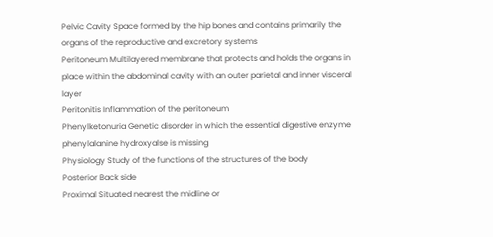Pelvic Cavity Space formed by the hip bones and contains primarily the organs of the reproductive and excretory systems
Peritoneum Multilayered membrane that protects and holds the organs in place within the abdominal cavity with an outer parietal and inner visceral layer
Peritonitis Inflammation of the peritoneum
Phenylketonuria Genetic disorder in which the essential digestive enzyme phenylalanine hydroxyalse is missing
Physiology Study of the functions of the structures of the body
Posterior Back side
Proximal Situated nearest the midline or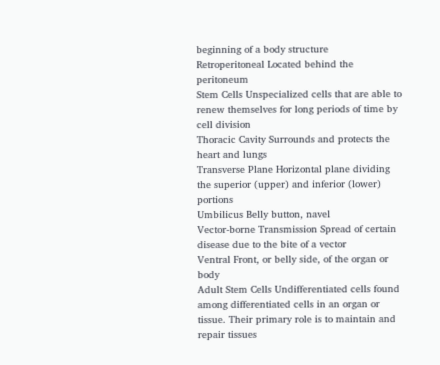beginning of a body structure
Retroperitoneal Located behind the peritoneum
Stem Cells Unspecialized cells that are able to renew themselves for long periods of time by cell division
Thoracic Cavity Surrounds and protects the heart and lungs
Transverse Plane Horizontal plane dividing the superior (upper) and inferior (lower) portions
Umbilicus Belly button, navel
Vector-borne Transmission Spread of certain disease due to the bite of a vector
Ventral Front, or belly side, of the organ or body
Adult Stem Cells Undifferentiated cells found among differentiated cells in an organ or tissue. Their primary role is to maintain and repair tissues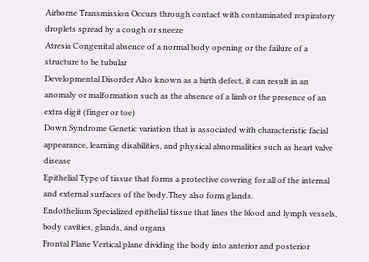Airborne Transmission Occurs through contact with contaminated respiratory droplets spread by a cough or sneeze
Atresia Congenital absence of a normal body opening or the failure of a structure to be tubular
Developmental Disorder Also known as a birth defect, it can result in an anomaly or malformation such as the absence of a limb or the presence of an extra digit (finger or toe)
Down Syndrome Genetic variation that is associated with characteristic facial appearance, learning disabilities, and physical abnormalities such as heart valve disease
Epithelial Type of tissue that forms a protective covering for all of the internal and external surfaces of the body.They also form glands.
Endothelium Specialized epithelial tissue that lines the blood and lymph vessels, body cavities, glands, and organs
Frontal Plane Vertical plane dividing the body into anterior and posterior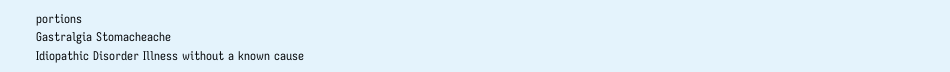portions
Gastralgia Stomacheache
Idiopathic Disorder Illness without a known cause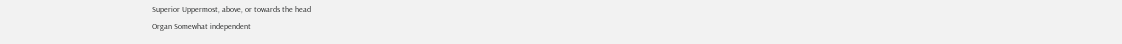Superior Uppermost, above, or towards the head
Organ Somewhat independent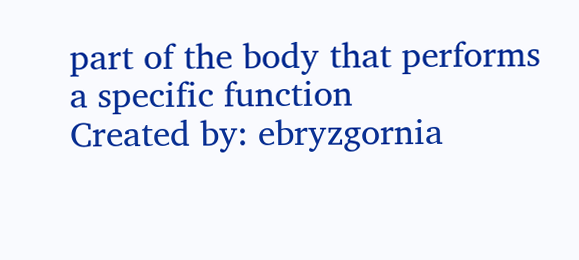part of the body that performs a specific function
Created by: ebryzgornia